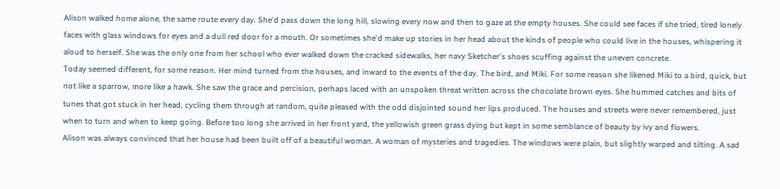Alison walked home alone, the same route every day. She'd pass down the long hill, slowing every now and then to gaze at the empty houses. She could see faces if she tried, tired lonely faces with glass windows for eyes and a dull red door for a mouth. Or sometimes she'd make up stories in her head about the kinds of people who could live in the houses, whispering it aloud to herself. She was the only one from her school who ever walked down the cracked sidewalks, her navy Sketcher's shoes scuffing against the uneven concrete.
Today seemed different, for some reason. Her mind turned from the houses, and inward to the events of the day. The bird, and Miki. For some reason she likened Miki to a bird, quick, but not like a sparrow, more like a hawk. She saw the grace and percision, perhaps laced with an unspoken threat written across the chocolate brown eyes. She hummed catches and bits of tunes that got stuck in her head, cycling them through at random, quite pleased with the odd disjointed sound her lips produced. The houses and streets were never remembered, just when to turn and when to keep going. Before too long she arrived in her front yard, the yellowish green grass dying but kept in some semblance of beauty by ivy and flowers.
Alison was always convinced that her house had been built off of a beautiful woman. A woman of mysteries and tragedies. The windows were plain, but slightly warped and tilting. A sad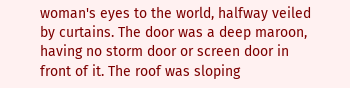woman's eyes to the world, halfway veiled by curtains. The door was a deep maroon, having no storm door or screen door in front of it. The roof was sloping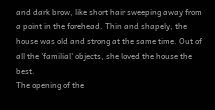and dark brow, like short hair sweeping away from a point in the forehead. Thin and shapely, the house was old and strong at the same time. Out of all the 'familial' objects, she loved the house the best.
The opening of the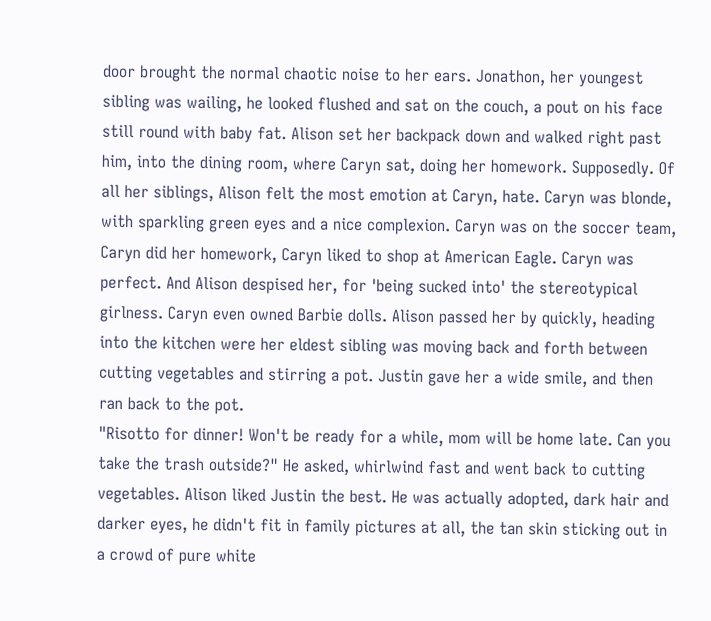door brought the normal chaotic noise to her ears. Jonathon, her youngest sibling was wailing, he looked flushed and sat on the couch, a pout on his face still round with baby fat. Alison set her backpack down and walked right past him, into the dining room, where Caryn sat, doing her homework. Supposedly. Of all her siblings, Alison felt the most emotion at Caryn, hate. Caryn was blonde, with sparkling green eyes and a nice complexion. Caryn was on the soccer team, Caryn did her homework, Caryn liked to shop at American Eagle. Caryn was perfect. And Alison despised her, for 'being sucked into' the stereotypical girlness. Caryn even owned Barbie dolls. Alison passed her by quickly, heading into the kitchen were her eldest sibling was moving back and forth between cutting vegetables and stirring a pot. Justin gave her a wide smile, and then ran back to the pot.
"Risotto for dinner! Won't be ready for a while, mom will be home late. Can you take the trash outside?" He asked, whirlwind fast and went back to cutting vegetables. Alison liked Justin the best. He was actually adopted, dark hair and darker eyes, he didn't fit in family pictures at all, the tan skin sticking out in a crowd of pure white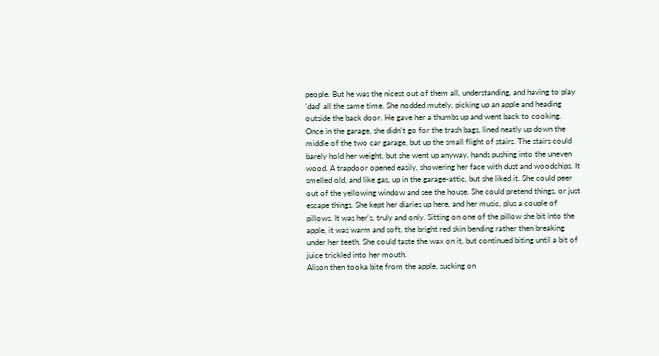people. But he was the nicest out of them all, understanding, and having to play 'dad' all the same time. She nodded mutely, picking up an apple and heading outside the back door. He gave her a thumbs up and went back to cooking.
Once in the garage, she didn't go for the trash bags, lined neatly up down the middle of the two car garage, but up the small flight of stairs. The stairs could barely hold her weight, but she went up anyway, hands pushing into the uneven wood. A trapdoor opened easily, showering her face with dust and woodchips. It smelled old, and like gas, up in the garage-attic, but she liked it. She could peer out of the yellowing window and see the house. She could pretend things, or just escape things. She kept her diaries up here, and her music, plus a couple of pillows. It was her's, truly and only. Sitting on one of the pillow she bit into the apple, it was warm and soft, the bright red skin bending rather then breaking under her teeth. She could taste the wax on it, but continued biting until a bit of juice trickled into her mouth.
Alison then tooka bite from the apple, sucking on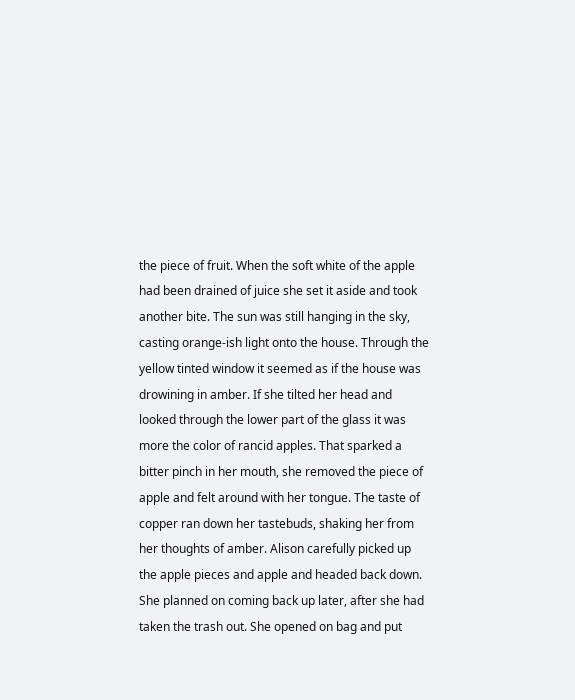the piece of fruit. When the soft white of the apple had been drained of juice she set it aside and took another bite. The sun was still hanging in the sky, casting orange-ish light onto the house. Through the yellow tinted window it seemed as if the house was drowining in amber. If she tilted her head and looked through the lower part of the glass it was more the color of rancid apples. That sparked a bitter pinch in her mouth, she removed the piece of apple and felt around with her tongue. The taste of copper ran down her tastebuds, shaking her from her thoughts of amber. Alison carefully picked up the apple pieces and apple and headed back down. She planned on coming back up later, after she had taken the trash out. She opened on bag and put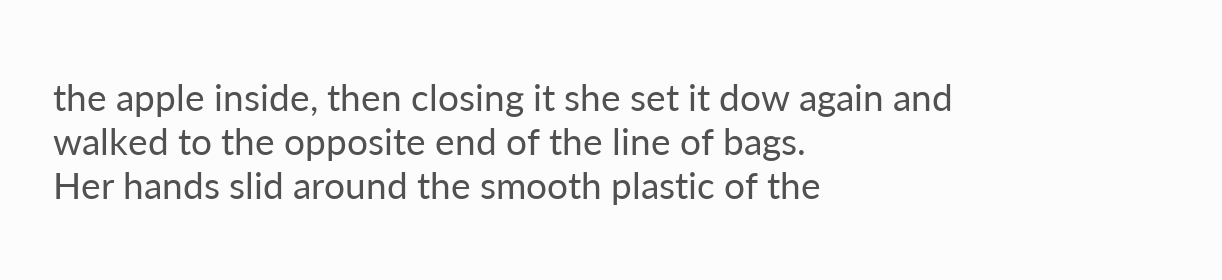the apple inside, then closing it she set it dow again and walked to the opposite end of the line of bags.
Her hands slid around the smooth plastic of the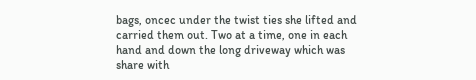bags, oncec under the twist ties she lifted and carried them out. Two at a time, one in each hand and down the long driveway which was share with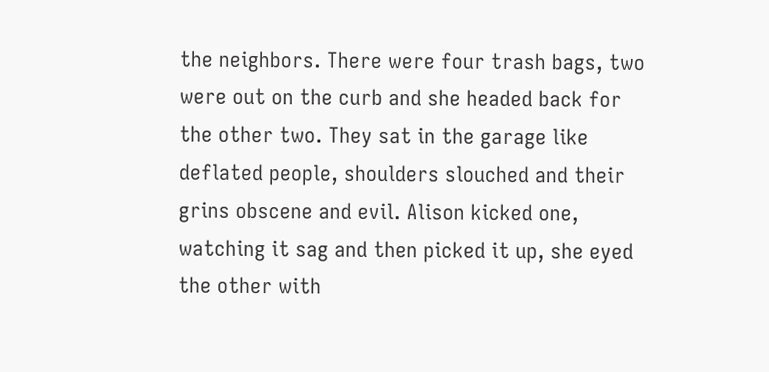the neighbors. There were four trash bags, two were out on the curb and she headed back for the other two. They sat in the garage like deflated people, shoulders slouched and their grins obscene and evil. Alison kicked one, watching it sag and then picked it up, she eyed the other with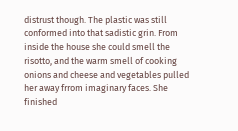distrust though. The plastic was still conformed into that sadistic grin. From inside the house she could smell the risotto, and the warm smell of cooking onions and cheese and vegetables pulled her away frrom imaginary faces. She finished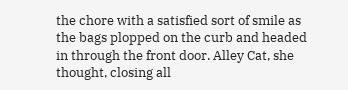the chore with a satisfied sort of smile as the bags plopped on the curb and headed in through the front door. Alley Cat, she thought, closing all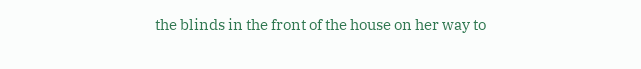the blinds in the front of the house on her way to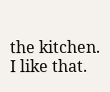the kitchen. I like that.